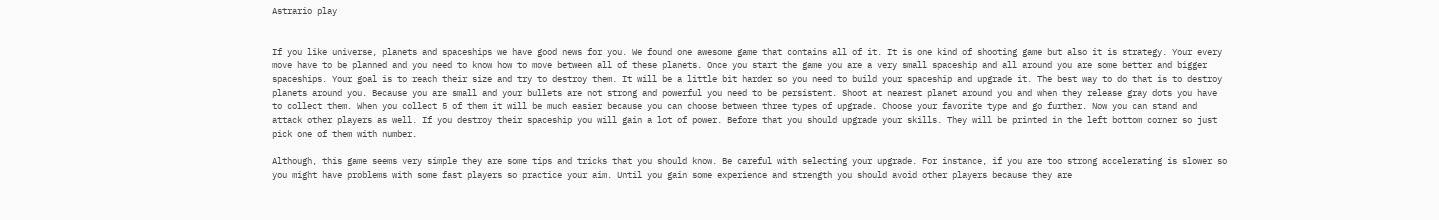Astrario play


If you like universe, planets and spaceships we have good news for you. We found one awesome game that contains all of it. It is one kind of shooting game but also it is strategy. Your every move have to be planned and you need to know how to move between all of these planets. Once you start the game you are a very small spaceship and all around you are some better and bigger spaceships. Your goal is to reach their size and try to destroy them. It will be a little bit harder so you need to build your spaceship and upgrade it. The best way to do that is to destroy planets around you. Because you are small and your bullets are not strong and powerful you need to be persistent. Shoot at nearest planet around you and when they release gray dots you have to collect them. When you collect 5 of them it will be much easier because you can choose between three types of upgrade. Choose your favorite type and go further. Now you can stand and attack other players as well. If you destroy their spaceship you will gain a lot of power. Before that you should upgrade your skills. They will be printed in the left bottom corner so just pick one of them with number.

Although, this game seems very simple they are some tips and tricks that you should know. Be careful with selecting your upgrade. For instance, if you are too strong accelerating is slower so you might have problems with some fast players so practice your aim. Until you gain some experience and strength you should avoid other players because they are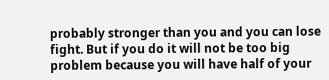probably stronger than you and you can lose fight. But if you do it will not be too big problem because you will have half of your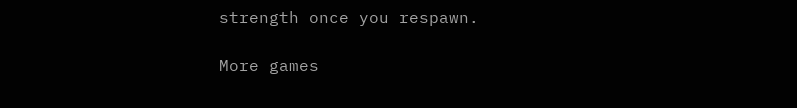strength once you respawn.

More games